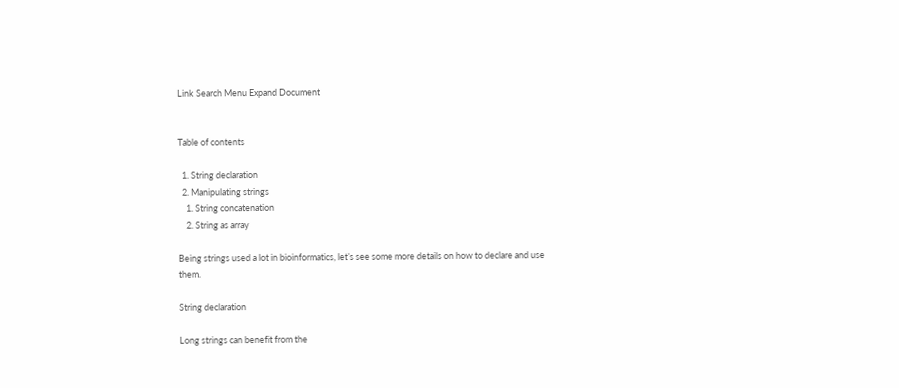Link Search Menu Expand Document


Table of contents

  1. String declaration
  2. Manipulating strings
    1. String concatenation
    2. String as array

Being strings used a lot in bioinformatics, let’s see some more details on how to declare and use them.

String declaration

Long strings can benefit from the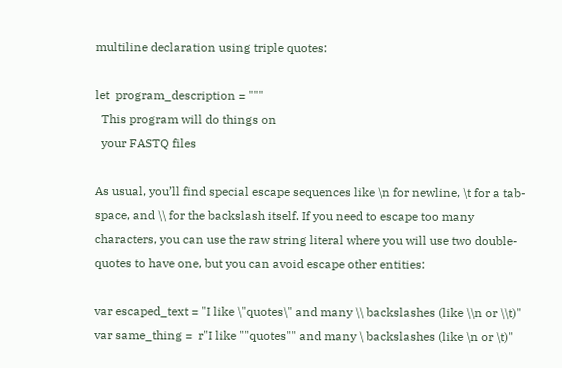multiline declaration using triple quotes:

let  program_description = """
  This program will do things on
  your FASTQ files

As usual, you’ll find special escape sequences like \n for newline, \t for a tab-space, and \\ for the backslash itself. If you need to escape too many characters, you can use the raw string literal where you will use two double-quotes to have one, but you can avoid escape other entities:

var escaped_text = "I like \"quotes\" and many \\ backslashes (like \\n or \\t)"
var same_thing =  r"I like ""quotes"" and many \ backslashes (like \n or \t)"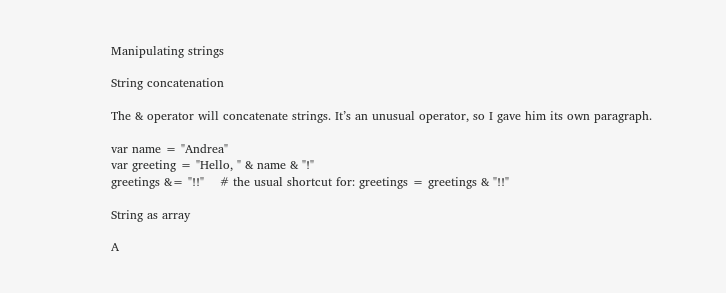Manipulating strings

String concatenation

The & operator will concatenate strings. It’s an unusual operator, so I gave him its own paragraph.

var name = "Andrea"
var greeting = "Hello, " & name & "!"
greetings &= "!!"    # the usual shortcut for: greetings = greetings & "!!"

String as array

A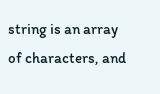string is an array of characters, and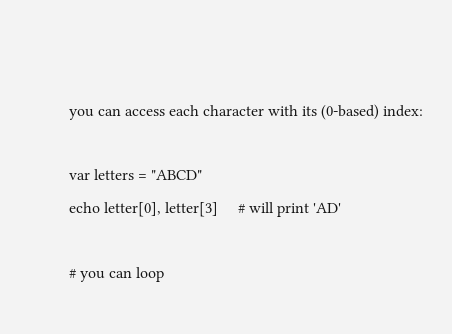you can access each character with its (0-based) index:

var letters = "ABCD"
echo letter[0], letter[3]     # will print 'AD'

# you can loop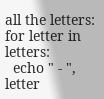all the letters:
for letter in letters:
  echo " - ", letter